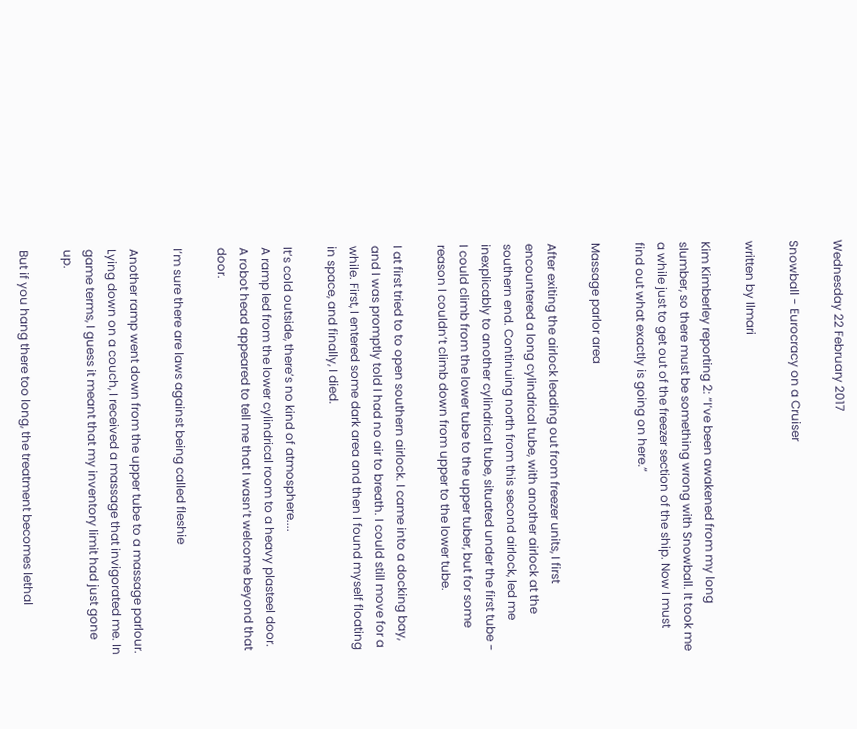Wednesday 22 February 2017

Snowball - Eurocracy on a Cruiser

written by Ilmari

Kim Kimberley reporting 2: “I’ve been awakened from my long slumber, so there must be something wrong with Snowball. It took me a while just to get out of the freezer section of the ship. Now I must find out what exactly is going on here.”

Massage parlor area

After exiting the airlock leading out from freezer units, I first encountered a long cylindrical tube, with another airlock at the southern end. Continuing north from this second airlock, led me inexplicably to another cylindrical tube, situated under the first tube - I could climb from the lower tube to the upper tuber, but for some reason I couldn’t climb down from upper to the lower tube.

I at first tried to to open southern airlock. I came into a docking bay, and I was promptly told I had no air to breath. I could still move for a while. First, I entered some dark area and then I found myself floating in space, and finally, I died.

It’s cold outside, there’s no kind of atmosphere....
A ramp led from the lower cylindrical room to a heavy plasteel door. A robot head appeared to tell me that I wasn’t welcome beyond that door.

I’m sure there are laws against being called fleshie

Another ramp went down from the upper tube to a massage parlour. Lying down on a couch, I received a massage that invigorated me. In game terms, I guess it meant that my inventory limit had just gone up.

But if you hang there too long, the treatment becomes lethal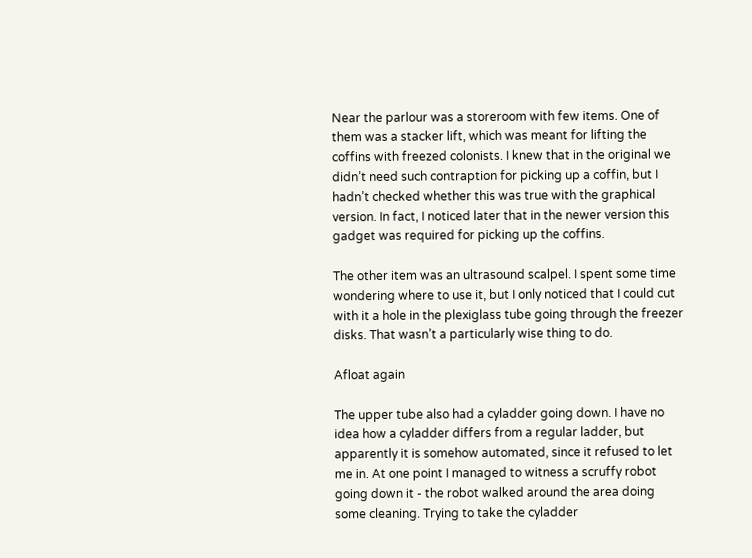Near the parlour was a storeroom with few items. One of them was a stacker lift, which was meant for lifting the coffins with freezed colonists. I knew that in the original we didn’t need such contraption for picking up a coffin, but I hadn’t checked whether this was true with the graphical version. In fact, I noticed later that in the newer version this gadget was required for picking up the coffins.

The other item was an ultrasound scalpel. I spent some time wondering where to use it, but I only noticed that I could cut with it a hole in the plexiglass tube going through the freezer disks. That wasn’t a particularly wise thing to do.

Afloat again

The upper tube also had a cyladder going down. I have no idea how a cyladder differs from a regular ladder, but apparently it is somehow automated, since it refused to let me in. At one point I managed to witness a scruffy robot going down it - the robot walked around the area doing some cleaning. Trying to take the cyladder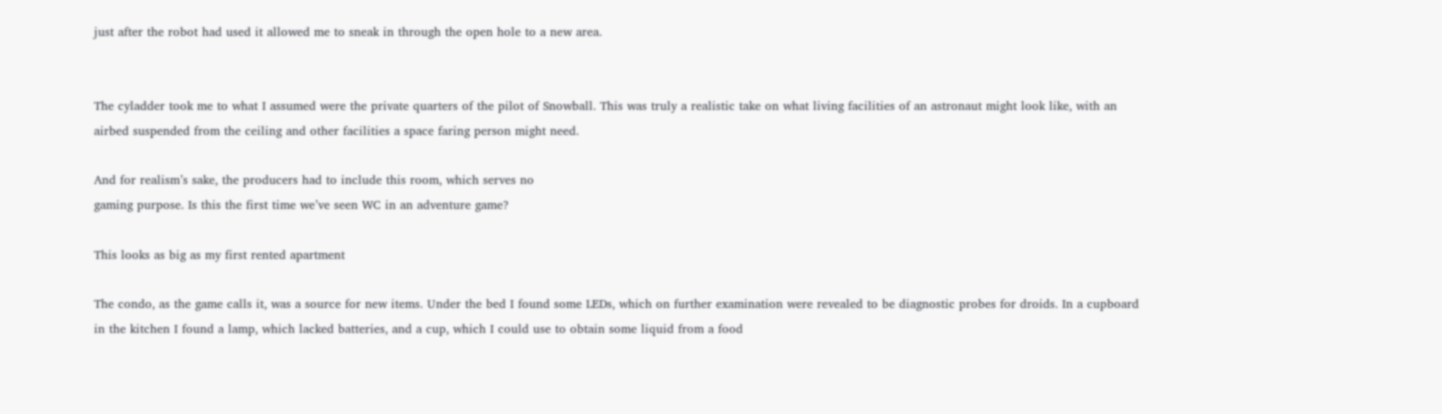just after the robot had used it allowed me to sneak in through the open hole to a new area.


The cyladder took me to what I assumed were the private quarters of the pilot of Snowball. This was truly a realistic take on what living facilities of an astronaut might look like, with an airbed suspended from the ceiling and other facilities a space faring person might need.

And for realism’s sake, the producers had to include this room, which serves no
gaming purpose. Is this the first time we’ve seen WC in an adventure game?

This looks as big as my first rented apartment

The condo, as the game calls it, was a source for new items. Under the bed I found some LEDs, which on further examination were revealed to be diagnostic probes for droids. In a cupboard in the kitchen I found a lamp, which lacked batteries, and a cup, which I could use to obtain some liquid from a food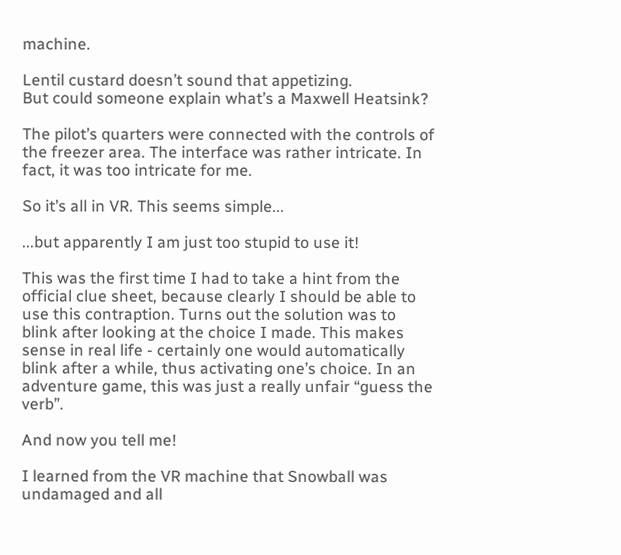machine.

Lentil custard doesn’t sound that appetizing.
But could someone explain what’s a Maxwell Heatsink?

The pilot’s quarters were connected with the controls of the freezer area. The interface was rather intricate. In fact, it was too intricate for me.

So it’s all in VR. This seems simple...

...but apparently I am just too stupid to use it!

This was the first time I had to take a hint from the official clue sheet, because clearly I should be able to use this contraption. Turns out the solution was to blink after looking at the choice I made. This makes sense in real life - certainly one would automatically blink after a while, thus activating one’s choice. In an adventure game, this was just a really unfair “guess the verb”.

And now you tell me!

I learned from the VR machine that Snowball was undamaged and all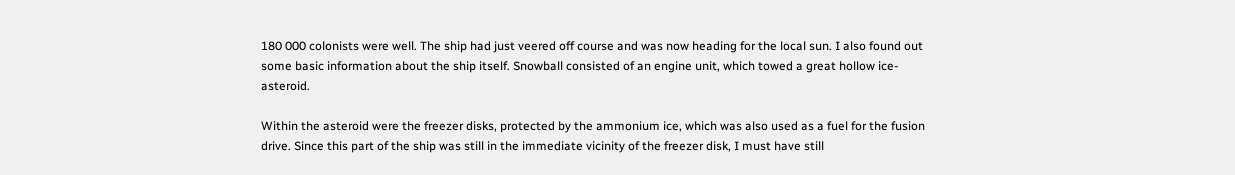180 000 colonists were well. The ship had just veered off course and was now heading for the local sun. I also found out some basic information about the ship itself. Snowball consisted of an engine unit, which towed a great hollow ice-asteroid.

Within the asteroid were the freezer disks, protected by the ammonium ice, which was also used as a fuel for the fusion drive. Since this part of the ship was still in the immediate vicinity of the freezer disk, I must have still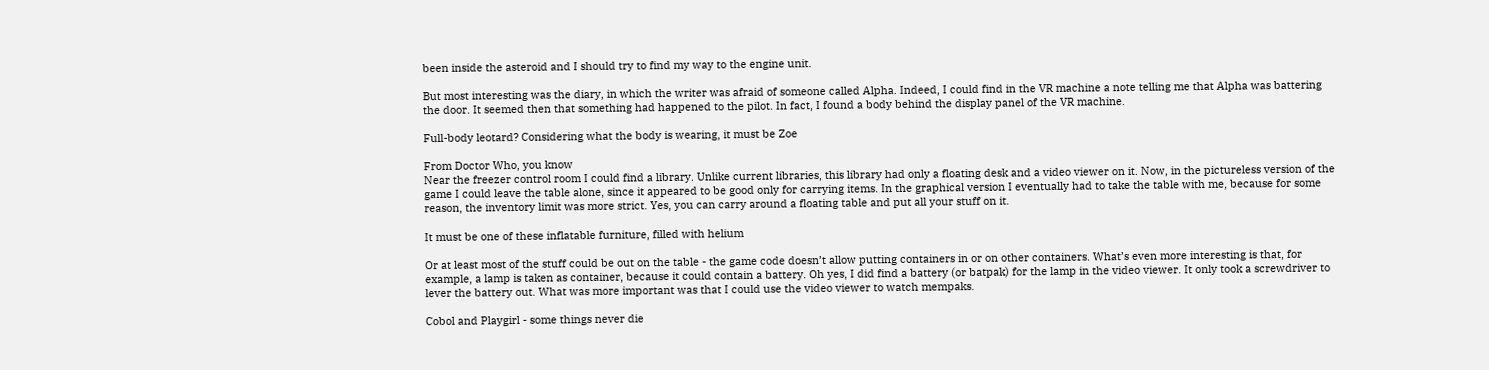been inside the asteroid and I should try to find my way to the engine unit.

But most interesting was the diary, in which the writer was afraid of someone called Alpha. Indeed, I could find in the VR machine a note telling me that Alpha was battering the door. It seemed then that something had happened to the pilot. In fact, I found a body behind the display panel of the VR machine.

Full-body leotard? Considering what the body is wearing, it must be Zoe

From Doctor Who, you know
Near the freezer control room I could find a library. Unlike current libraries, this library had only a floating desk and a video viewer on it. Now, in the pictureless version of the game I could leave the table alone, since it appeared to be good only for carrying items. In the graphical version I eventually had to take the table with me, because for some reason, the inventory limit was more strict. Yes, you can carry around a floating table and put all your stuff on it.

It must be one of these inflatable furniture, filled with helium

Or at least most of the stuff could be out on the table - the game code doesn’t allow putting containers in or on other containers. What’s even more interesting is that, for example, a lamp is taken as container, because it could contain a battery. Oh yes, I did find a battery (or batpak) for the lamp in the video viewer. It only took a screwdriver to lever the battery out. What was more important was that I could use the video viewer to watch mempaks.

Cobol and Playgirl - some things never die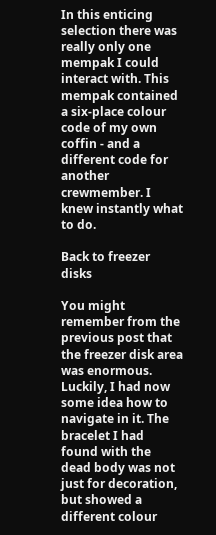In this enticing selection there was really only one mempak I could interact with. This mempak contained a six-place colour code of my own coffin - and a different code for another crewmember. I knew instantly what to do.

Back to freezer disks

You might remember from the previous post that the freezer disk area was enormous. Luckily, I had now some idea how to navigate in it. The bracelet I had found with the dead body was not just for decoration, but showed a different colour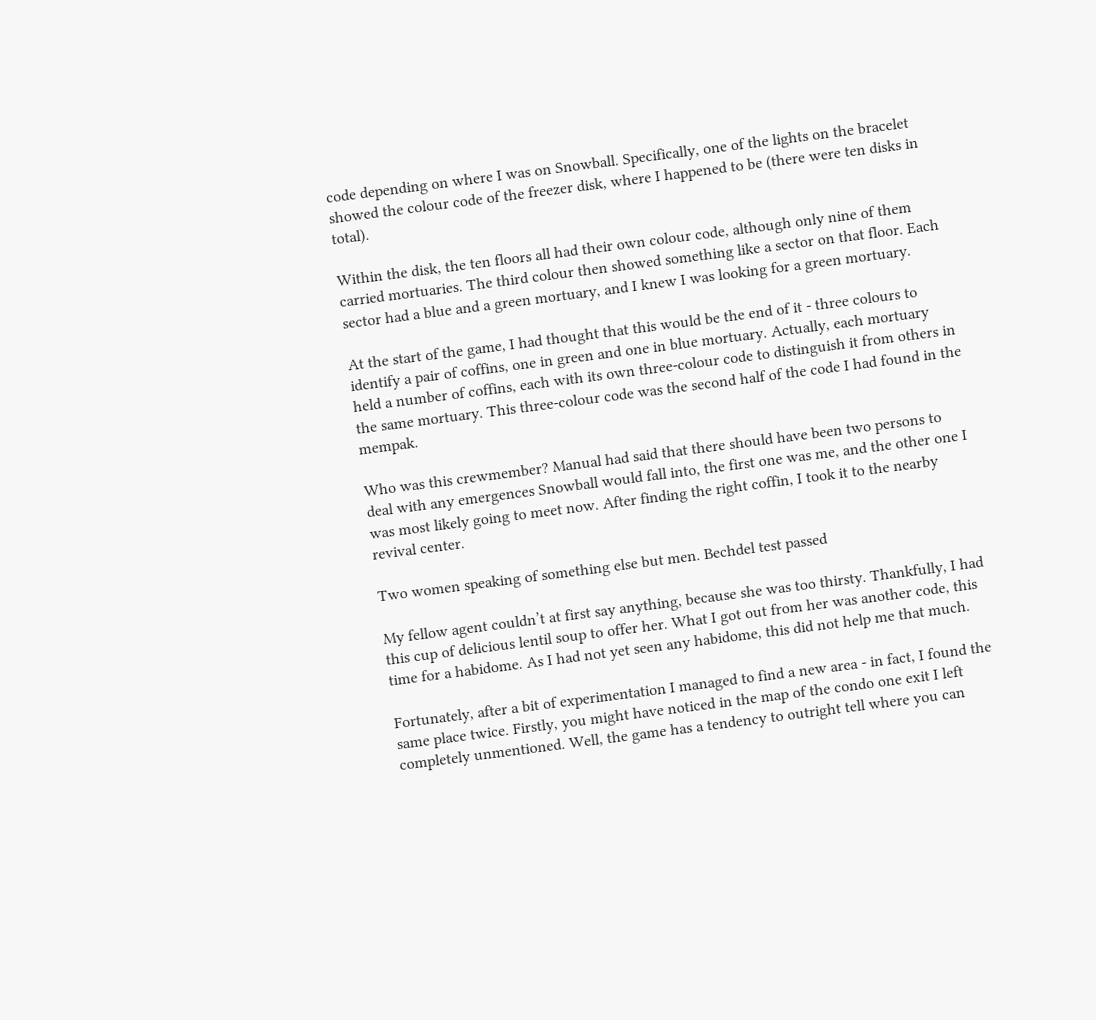code depending on where I was on Snowball. Specifically, one of the lights on the bracelet showed the colour code of the freezer disk, where I happened to be (there were ten disks in total).

Within the disk, the ten floors all had their own colour code, although only nine of them carried mortuaries. The third colour then showed something like a sector on that floor. Each sector had a blue and a green mortuary, and I knew I was looking for a green mortuary.

At the start of the game, I had thought that this would be the end of it - three colours to identify a pair of coffins, one in green and one in blue mortuary. Actually, each mortuary held a number of coffins, each with its own three-colour code to distinguish it from others in the same mortuary. This three-colour code was the second half of the code I had found in the mempak.

Who was this crewmember? Manual had said that there should have been two persons to deal with any emergences Snowball would fall into, the first one was me, and the other one I was most likely going to meet now. After finding the right coffin, I took it to the nearby revival center.

Two women speaking of something else but men. Bechdel test passed

My fellow agent couldn’t at first say anything, because she was too thirsty. Thankfully, I had this cup of delicious lentil soup to offer her. What I got out from her was another code, this time for a habidome. As I had not yet seen any habidome, this did not help me that much.

Fortunately, after a bit of experimentation I managed to find a new area - in fact, I found the same place twice. Firstly, you might have noticed in the map of the condo one exit I left completely unmentioned. Well, the game has a tendency to outright tell where you can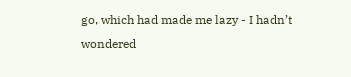go, which had made me lazy - I hadn’t wondered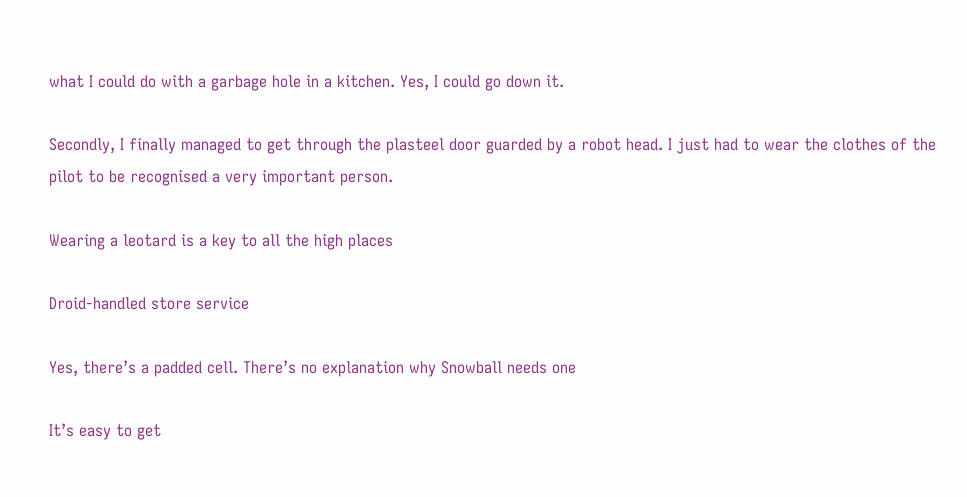what I could do with a garbage hole in a kitchen. Yes, I could go down it.

Secondly, I finally managed to get through the plasteel door guarded by a robot head. I just had to wear the clothes of the pilot to be recognised a very important person.

Wearing a leotard is a key to all the high places

Droid-handled store service

Yes, there’s a padded cell. There’s no explanation why Snowball needs one

It’s easy to get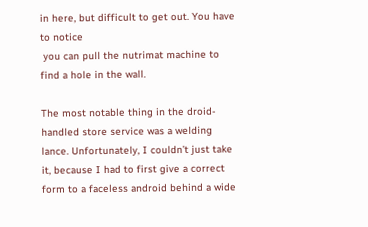in here, but difficult to get out. You have to notice
 you can pull the nutrimat machine to find a hole in the wall.

The most notable thing in the droid-handled store service was a welding lance. Unfortunately, I couldn’t just take it, because I had to first give a correct form to a faceless android behind a wide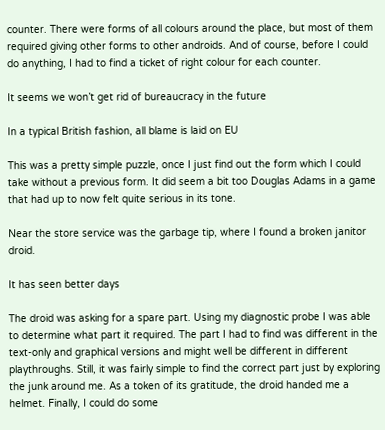counter. There were forms of all colours around the place, but most of them required giving other forms to other androids. And of course, before I could do anything, I had to find a ticket of right colour for each counter.

It seems we won’t get rid of bureaucracy in the future

In a typical British fashion, all blame is laid on EU

This was a pretty simple puzzle, once I just find out the form which I could take without a previous form. It did seem a bit too Douglas Adams in a game that had up to now felt quite serious in its tone.

Near the store service was the garbage tip, where I found a broken janitor droid.

It has seen better days

The droid was asking for a spare part. Using my diagnostic probe I was able to determine what part it required. The part I had to find was different in the text-only and graphical versions and might well be different in different playthroughs. Still, it was fairly simple to find the correct part just by exploring the junk around me. As a token of its gratitude, the droid handed me a helmet. Finally, I could do some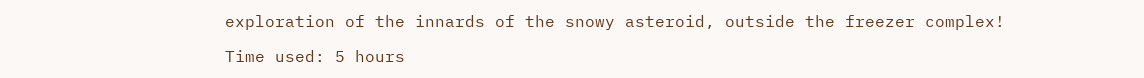exploration of the innards of the snowy asteroid, outside the freezer complex!

Time used: 5 hours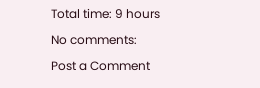Total time: 9 hours

No comments:

Post a Comment